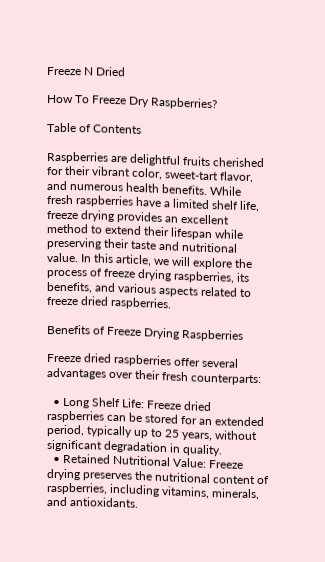Freeze N Dried

How To Freeze Dry Raspberries?

Table of Contents

Raspberries are delightful fruits cherished for their vibrant color, sweet-tart flavor, and numerous health benefits. While fresh raspberries have a limited shelf life, freeze drying provides an excellent method to extend their lifespan while preserving their taste and nutritional value. In this article, we will explore the process of freeze drying raspberries, its benefits, and various aspects related to freeze dried raspberries.

Benefits of Freeze Drying Raspberries

Freeze dried raspberries offer several advantages over their fresh counterparts:

  • Long Shelf Life: Freeze dried raspberries can be stored for an extended period, typically up to 25 years, without significant degradation in quality.
  • Retained Nutritional Value: Freeze drying preserves the nutritional content of raspberries, including vitamins, minerals, and antioxidants.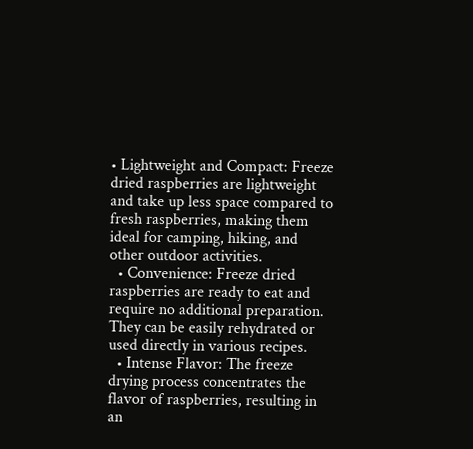• Lightweight and Compact: Freeze dried raspberries are lightweight and take up less space compared to fresh raspberries, making them ideal for camping, hiking, and other outdoor activities.
  • Convenience: Freeze dried raspberries are ready to eat and require no additional preparation. They can be easily rehydrated or used directly in various recipes.
  • Intense Flavor: The freeze drying process concentrates the flavor of raspberries, resulting in an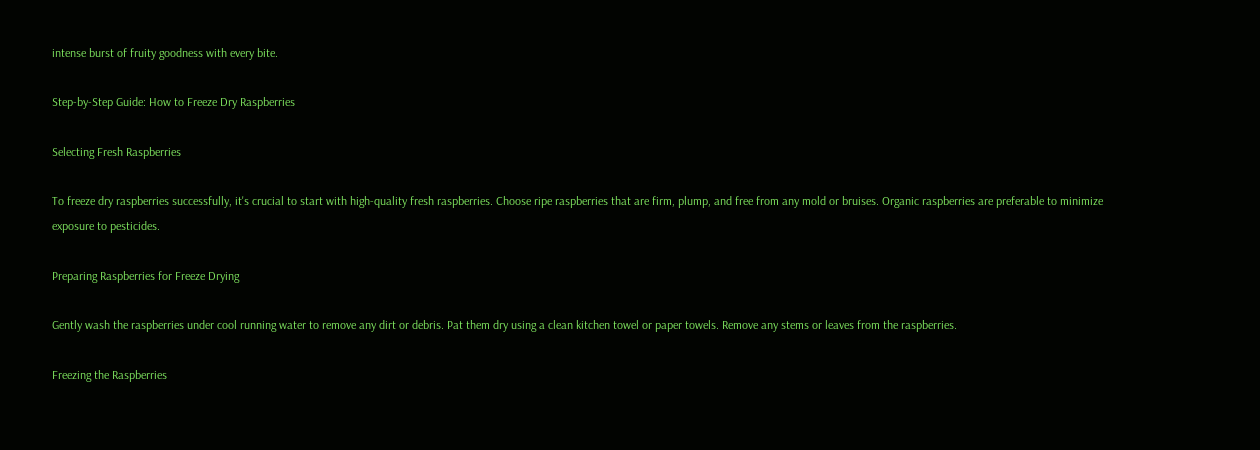intense burst of fruity goodness with every bite.

Step-by-Step Guide: How to Freeze Dry Raspberries

Selecting Fresh Raspberries

To freeze dry raspberries successfully, it's crucial to start with high-quality fresh raspberries. Choose ripe raspberries that are firm, plump, and free from any mold or bruises. Organic raspberries are preferable to minimize exposure to pesticides.

Preparing Raspberries for Freeze Drying

Gently wash the raspberries under cool running water to remove any dirt or debris. Pat them dry using a clean kitchen towel or paper towels. Remove any stems or leaves from the raspberries.

Freezing the Raspberries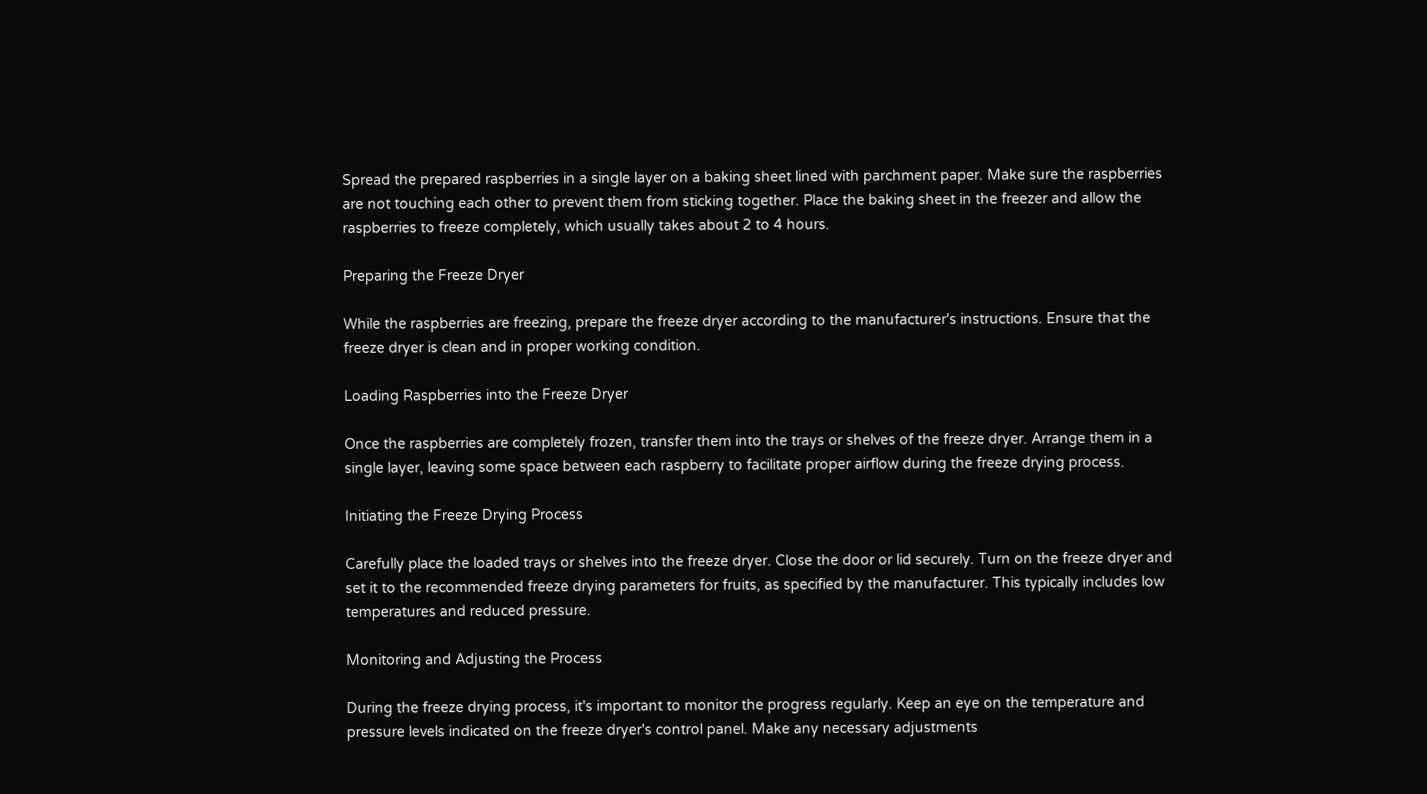Spread the prepared raspberries in a single layer on a baking sheet lined with parchment paper. Make sure the raspberries are not touching each other to prevent them from sticking together. Place the baking sheet in the freezer and allow the raspberries to freeze completely, which usually takes about 2 to 4 hours.

Preparing the Freeze Dryer

While the raspberries are freezing, prepare the freeze dryer according to the manufacturer's instructions. Ensure that the freeze dryer is clean and in proper working condition.

Loading Raspberries into the Freeze Dryer

Once the raspberries are completely frozen, transfer them into the trays or shelves of the freeze dryer. Arrange them in a single layer, leaving some space between each raspberry to facilitate proper airflow during the freeze drying process.

Initiating the Freeze Drying Process

Carefully place the loaded trays or shelves into the freeze dryer. Close the door or lid securely. Turn on the freeze dryer and set it to the recommended freeze drying parameters for fruits, as specified by the manufacturer. This typically includes low temperatures and reduced pressure.

Monitoring and Adjusting the Process

During the freeze drying process, it's important to monitor the progress regularly. Keep an eye on the temperature and pressure levels indicated on the freeze dryer's control panel. Make any necessary adjustments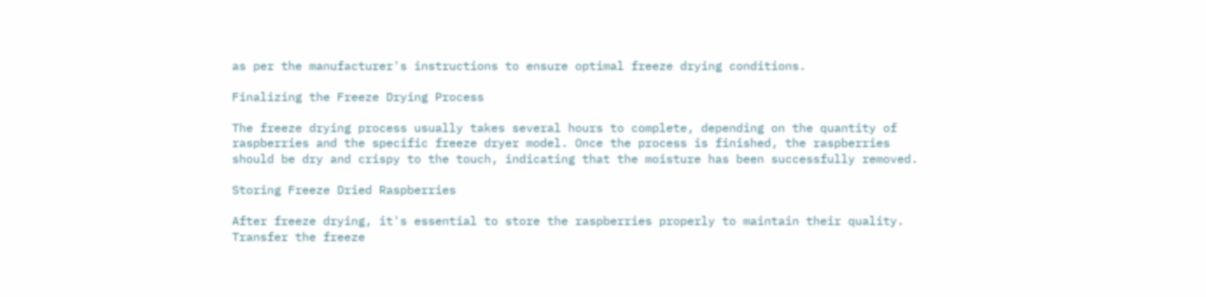as per the manufacturer's instructions to ensure optimal freeze drying conditions.

Finalizing the Freeze Drying Process

The freeze drying process usually takes several hours to complete, depending on the quantity of raspberries and the specific freeze dryer model. Once the process is finished, the raspberries should be dry and crispy to the touch, indicating that the moisture has been successfully removed.

Storing Freeze Dried Raspberries

After freeze drying, it's essential to store the raspberries properly to maintain their quality. Transfer the freeze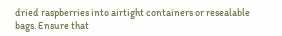dried raspberries into airtight containers or resealable bags. Ensure that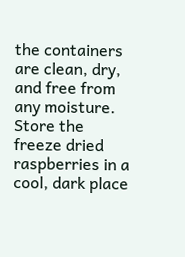the containers are clean, dry, and free from any moisture. Store the freeze dried raspberries in a cool, dark place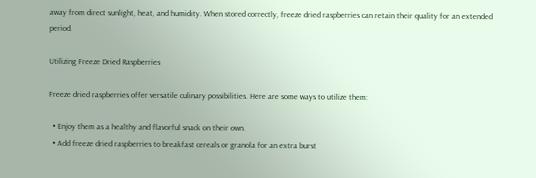away from direct sunlight, heat, and humidity. When stored correctly, freeze dried raspberries can retain their quality for an extended period.

Utilizing Freeze Dried Raspberries

Freeze dried raspberries offer versatile culinary possibilities. Here are some ways to utilize them:

  • Enjoy them as a healthy and flavorful snack on their own.
  • Add freeze dried raspberries to breakfast cereals or granola for an extra burst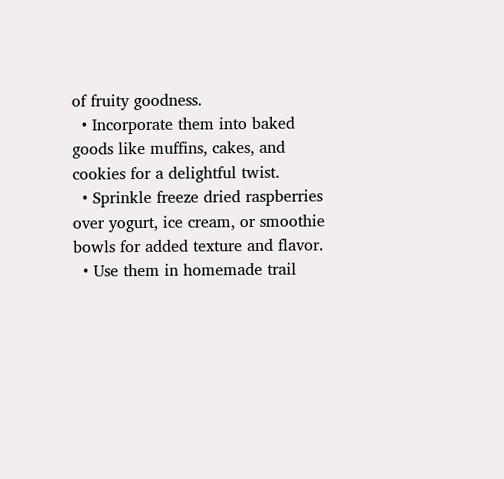of fruity goodness.
  • Incorporate them into baked goods like muffins, cakes, and cookies for a delightful twist.
  • Sprinkle freeze dried raspberries over yogurt, ice cream, or smoothie bowls for added texture and flavor.
  • Use them in homemade trail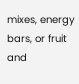mixes, energy bars, or fruit and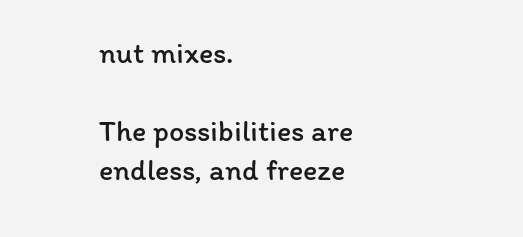nut mixes.

The possibilities are endless, and freeze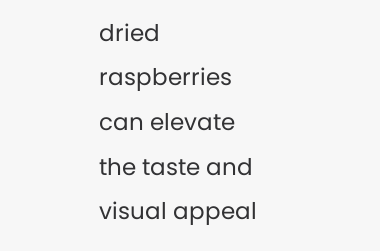dried raspberries can elevate the taste and visual appeal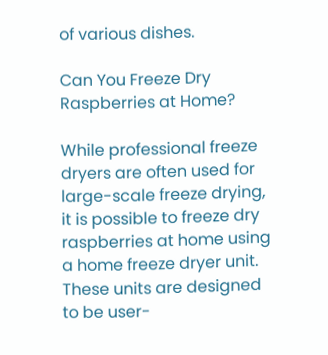of various dishes.

Can You Freeze Dry Raspberries at Home?

While professional freeze dryers are often used for large-scale freeze drying, it is possible to freeze dry raspberries at home using a home freeze dryer unit. These units are designed to be user-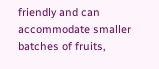friendly and can accommodate smaller batches of fruits,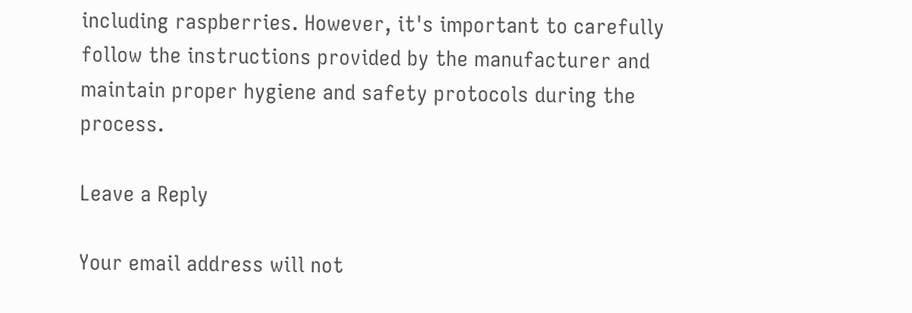including raspberries. However, it's important to carefully follow the instructions provided by the manufacturer and maintain proper hygiene and safety protocols during the process.

Leave a Reply

Your email address will not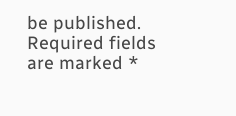be published. Required fields are marked *